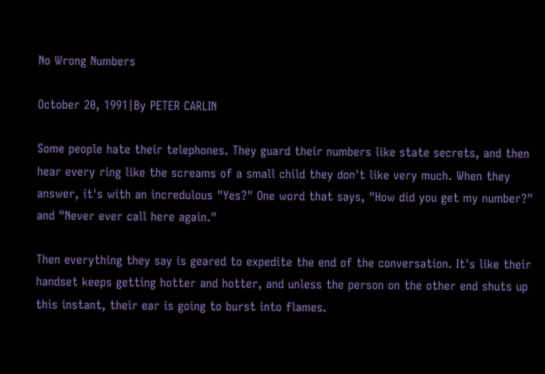No Wrong Numbers

October 20, 1991|By PETER CARLIN

Some people hate their telephones. They guard their numbers like state secrets, and then hear every ring like the screams of a small child they don't like very much. When they answer, it's with an incredulous "Yes?" One word that says, "How did you get my number?" and "Never ever call here again."

Then everything they say is geared to expedite the end of the conversation. It's like their handset keeps getting hotter and hotter, and unless the person on the other end shuts up this instant, their ear is going to burst into flames.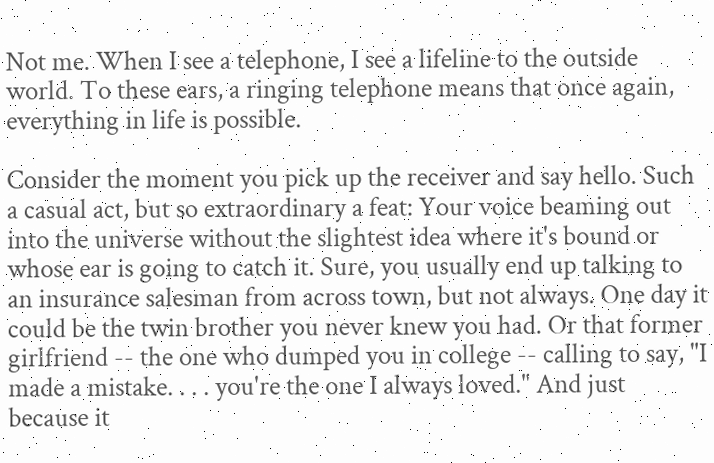Not me. When I see a telephone, I see a lifeline to the outside world. To these ears, a ringing telephone means that once again, everything in life is possible.

Consider the moment you pick up the receiver and say hello. Such a casual act, but so extraordinary a feat: Your voice beaming out into the universe without the slightest idea where it's bound or whose ear is going to catch it. Sure, you usually end up talking to an insurance salesman from across town, but not always. One day it could be the twin brother you never knew you had. Or that former girlfriend -- the one who dumped you in college -- calling to say, "I made a mistake. . . . you're the one I always loved." And just because it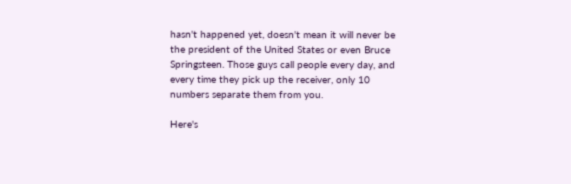hasn't happened yet, doesn't mean it will never be the president of the United States or even Bruce Springsteen. Those guys call people every day, and every time they pick up the receiver, only 10 numbers separate them from you.

Here's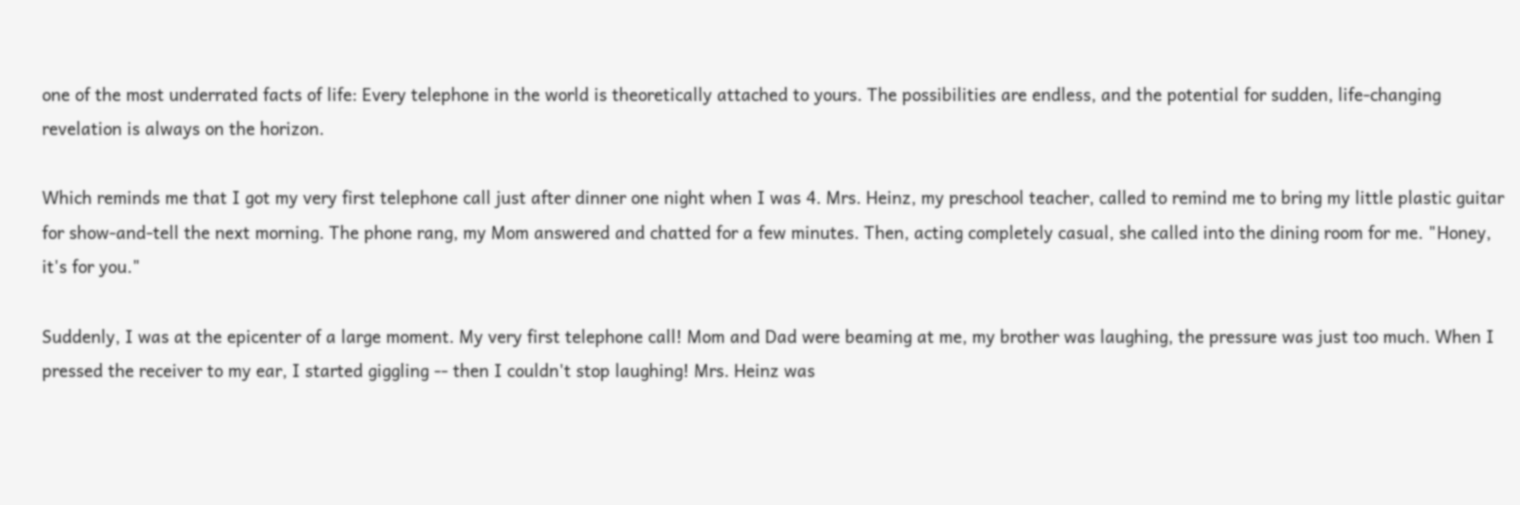one of the most underrated facts of life: Every telephone in the world is theoretically attached to yours. The possibilities are endless, and the potential for sudden, life-changing revelation is always on the horizon.

Which reminds me that I got my very first telephone call just after dinner one night when I was 4. Mrs. Heinz, my preschool teacher, called to remind me to bring my little plastic guitar for show-and-tell the next morning. The phone rang, my Mom answered and chatted for a few minutes. Then, acting completely casual, she called into the dining room for me. "Honey, it's for you."

Suddenly, I was at the epicenter of a large moment. My very first telephone call! Mom and Dad were beaming at me, my brother was laughing, the pressure was just too much. When I pressed the receiver to my ear, I started giggling -- then I couldn't stop laughing! Mrs. Heinz was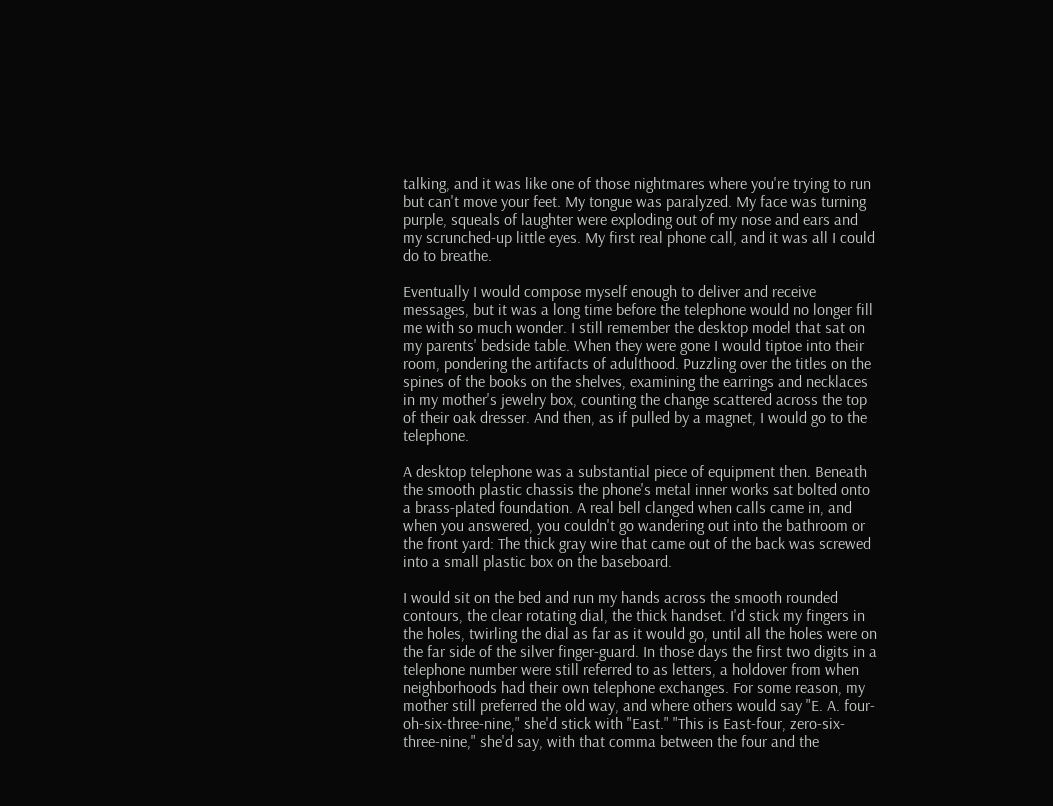talking, and it was like one of those nightmares where you're trying to run but can't move your feet. My tongue was paralyzed. My face was turning purple, squeals of laughter were exploding out of my nose and ears and my scrunched-up little eyes. My first real phone call, and it was all I could do to breathe.

Eventually I would compose myself enough to deliver and receive messages, but it was a long time before the telephone would no longer fill me with so much wonder. I still remember the desktop model that sat on my parents' bedside table. When they were gone I would tiptoe into their room, pondering the artifacts of adulthood. Puzzling over the titles on the spines of the books on the shelves, examining the earrings and necklaces in my mother's jewelry box, counting the change scattered across the top of their oak dresser. And then, as if pulled by a magnet, I would go to the telephone.

A desktop telephone was a substantial piece of equipment then. Beneath the smooth plastic chassis the phone's metal inner works sat bolted onto a brass-plated foundation. A real bell clanged when calls came in, and when you answered, you couldn't go wandering out into the bathroom or the front yard: The thick gray wire that came out of the back was screwed into a small plastic box on the baseboard.

I would sit on the bed and run my hands across the smooth rounded contours, the clear rotating dial, the thick handset. I'd stick my fingers in the holes, twirling the dial as far as it would go, until all the holes were on the far side of the silver finger-guard. In those days the first two digits in a telephone number were still referred to as letters, a holdover from when neighborhoods had their own telephone exchanges. For some reason, my mother still preferred the old way, and where others would say "E. A. four-oh-six-three-nine," she'd stick with "East." "This is East-four, zero-six-three-nine," she'd say, with that comma between the four and the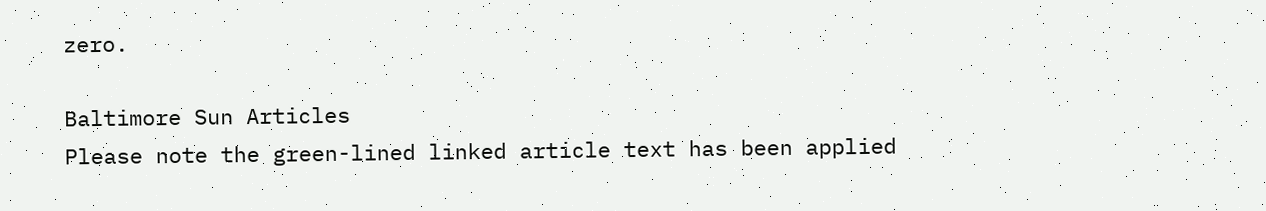zero.

Baltimore Sun Articles
Please note the green-lined linked article text has been applied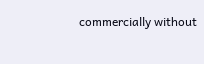commercially without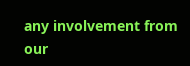any involvement from our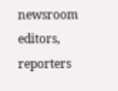newsroom editors, reporters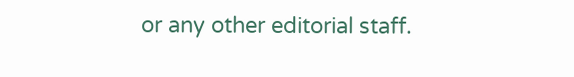or any other editorial staff.